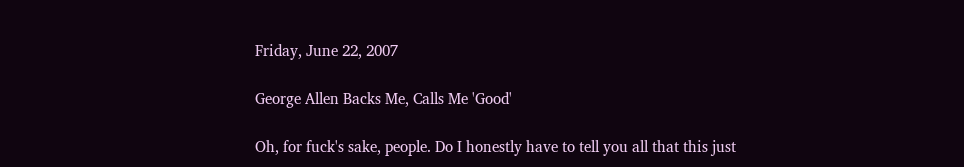Friday, June 22, 2007

George Allen Backs Me, Calls Me 'Good'

Oh, for fuck's sake, people. Do I honestly have to tell you all that this just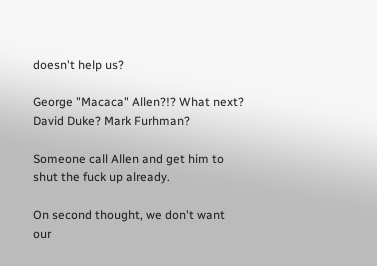doesn't help us?

George "Macaca" Allen?!? What next? David Duke? Mark Furhman?

Someone call Allen and get him to shut the fuck up already.

On second thought, we don't want our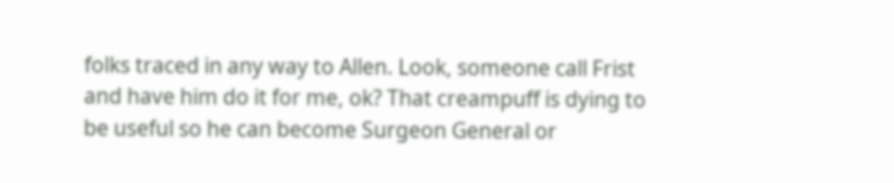folks traced in any way to Allen. Look, someone call Frist and have him do it for me, ok? That creampuff is dying to be useful so he can become Surgeon General or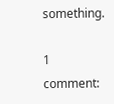something.

1 comment: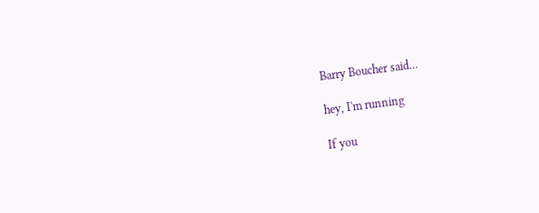Barry Boucher said...

hey, I'm running

If you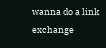wanna do a link exchange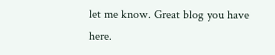let me know. Great blog you have here.